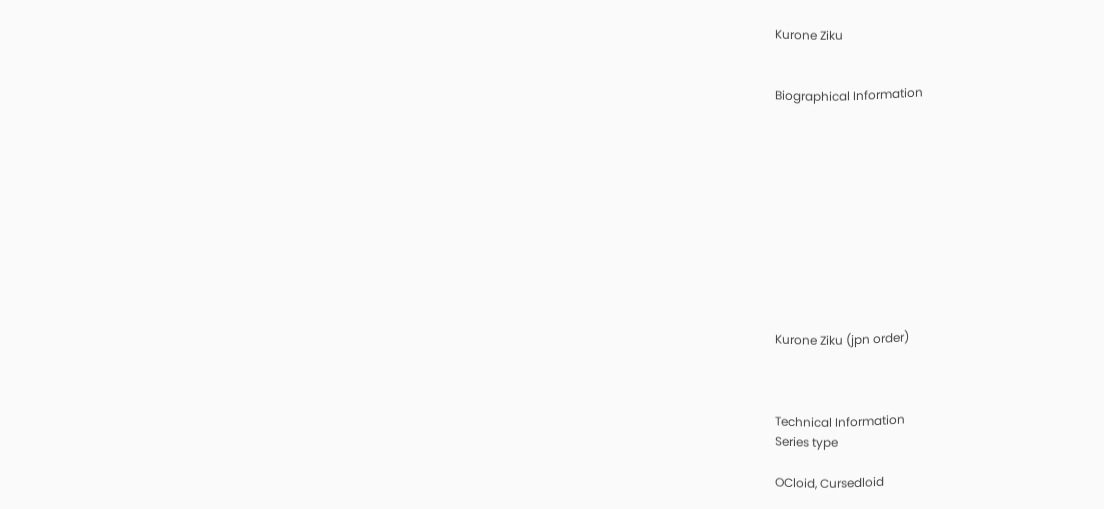Kurone Ziku


Biographical Information











Kurone Ziku (jpn order)



Technical Information
Series type

OCloid, Cursedloid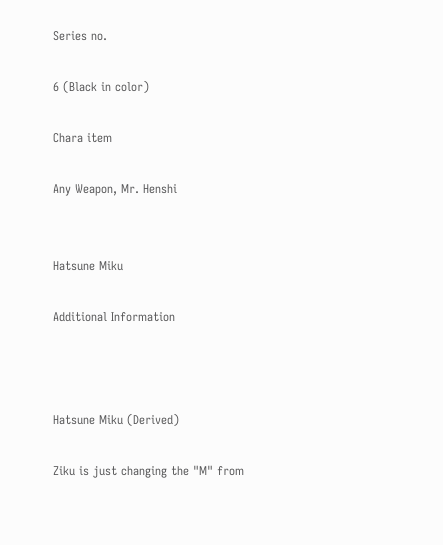Series no.

6 (Black in color)

Chara item

Any Weapon, Mr. Henshi


Hatsune Miku

Additional Information



Hatsune Miku (Derived)

Ziku is just changing the "M" from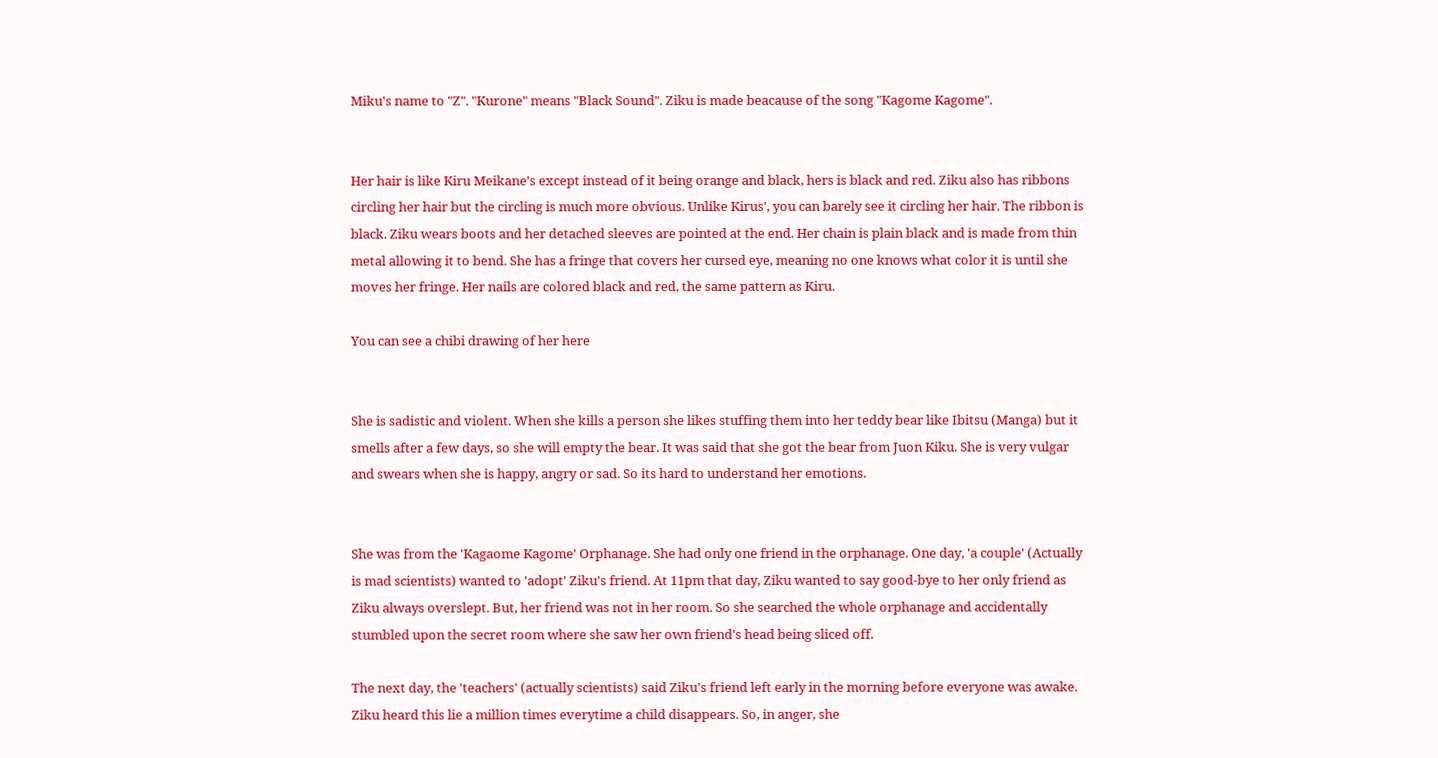Miku's name to "Z". "Kurone" means "Black Sound". Ziku is made beacause of the song "Kagome Kagome".


Her hair is like Kiru Meikane's except instead of it being orange and black, hers is black and red. Ziku also has ribbons circling her hair but the circling is much more obvious. Unlike Kirus', you can barely see it circling her hair. The ribbon is black. Ziku wears boots and her detached sleeves are pointed at the end. Her chain is plain black and is made from thin metal allowing it to bend. She has a fringe that covers her cursed eye, meaning no one knows what color it is until she moves her fringe. Her nails are colored black and red, the same pattern as Kiru.

You can see a chibi drawing of her here


She is sadistic and violent. When she kills a person she likes stuffing them into her teddy bear like Ibitsu (Manga) but it smells after a few days, so she will empty the bear. It was said that she got the bear from Juon Kiku. She is very vulgar and swears when she is happy, angry or sad. So its hard to understand her emotions.


She was from the 'Kagaome Kagome' Orphanage. She had only one friend in the orphanage. One day, 'a couple' (Actually is mad scientists) wanted to 'adopt' Ziku's friend. At 11pm that day, Ziku wanted to say good-bye to her only friend as Ziku always overslept. But, her friend was not in her room. So she searched the whole orphanage and accidentally stumbled upon the secret room where she saw her own friend's head being sliced off.

The next day, the 'teachers' (actually scientists) said Ziku's friend left early in the morning before everyone was awake. Ziku heard this lie a million times everytime a child disappears. So, in anger, she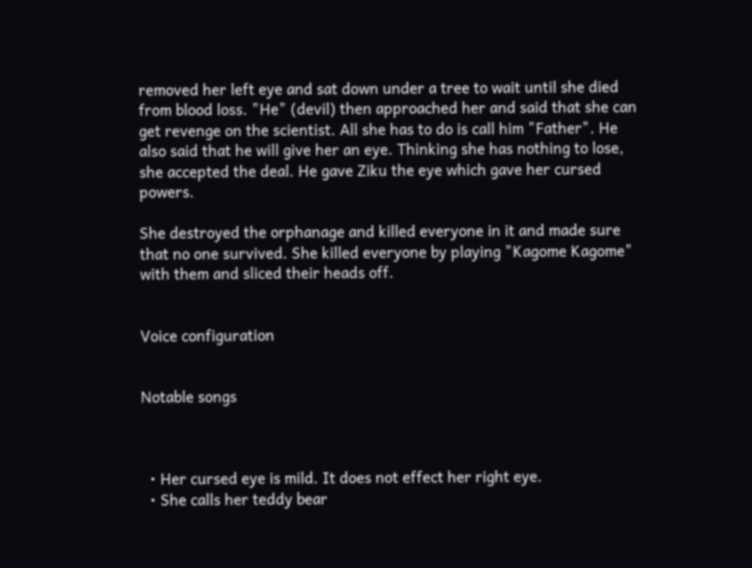removed her left eye and sat down under a tree to wait until she died from blood loss. "He" (devil) then approached her and said that she can get revenge on the scientist. All she has to do is call him "Father". He also said that he will give her an eye. Thinking she has nothing to lose, she accepted the deal. He gave Ziku the eye which gave her cursed powers.

She destroyed the orphanage and killed everyone in it and made sure that no one survived. She killed everyone by playing "Kagome Kagome" with them and sliced their heads off.


Voice configuration


Notable songs



  • Her cursed eye is mild. It does not effect her right eye.
  • She calls her teddy bear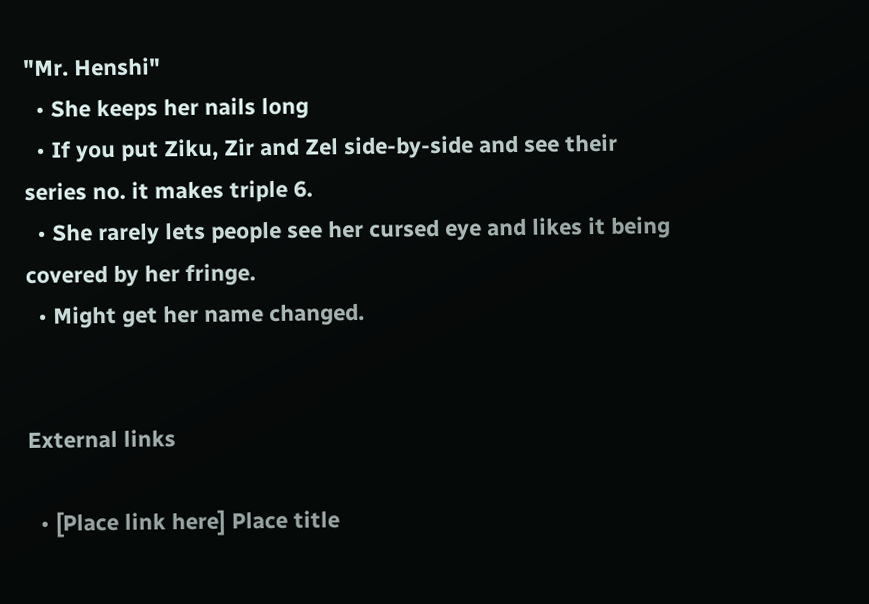"Mr. Henshi"
  • She keeps her nails long
  • If you put Ziku, Zir and Zel side-by-side and see their series no. it makes triple 6.
  • She rarely lets people see her cursed eye and likes it being covered by her fringe.
  • Might get her name changed.


External links

  • [Place link here] Place title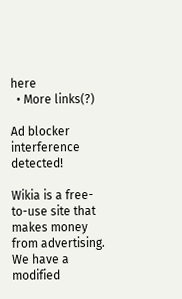here
  • More links(?)

Ad blocker interference detected!

Wikia is a free-to-use site that makes money from advertising. We have a modified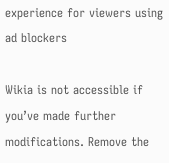experience for viewers using ad blockers

Wikia is not accessible if you’ve made further modifications. Remove the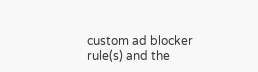custom ad blocker rule(s) and the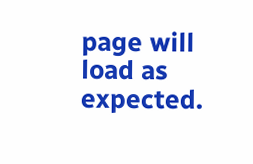page will load as expected.